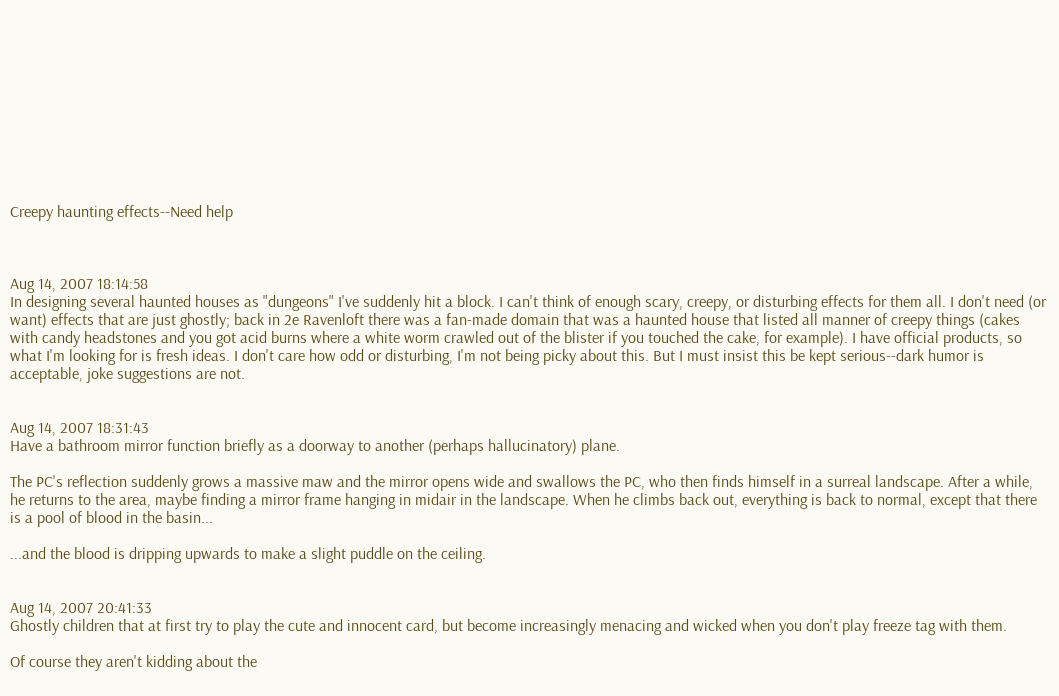Creepy haunting effects--Need help



Aug 14, 2007 18:14:58
In designing several haunted houses as "dungeons" I've suddenly hit a block. I can't think of enough scary, creepy, or disturbing effects for them all. I don't need (or want) effects that are just ghostly; back in 2e Ravenloft there was a fan-made domain that was a haunted house that listed all manner of creepy things (cakes with candy headstones and you got acid burns where a white worm crawled out of the blister if you touched the cake, for example). I have official products, so what I'm looking for is fresh ideas. I don't care how odd or disturbing, I'm not being picky about this. But I must insist this be kept serious--dark humor is acceptable, joke suggestions are not.


Aug 14, 2007 18:31:43
Have a bathroom mirror function briefly as a doorway to another (perhaps hallucinatory) plane.

The PC's reflection suddenly grows a massive maw and the mirror opens wide and swallows the PC, who then finds himself in a surreal landscape. After a while, he returns to the area, maybe finding a mirror frame hanging in midair in the landscape. When he climbs back out, everything is back to normal, except that there is a pool of blood in the basin...

...and the blood is dripping upwards to make a slight puddle on the ceiling.


Aug 14, 2007 20:41:33
Ghostly children that at first try to play the cute and innocent card, but become increasingly menacing and wicked when you don't play freeze tag with them.

Of course they aren't kidding about the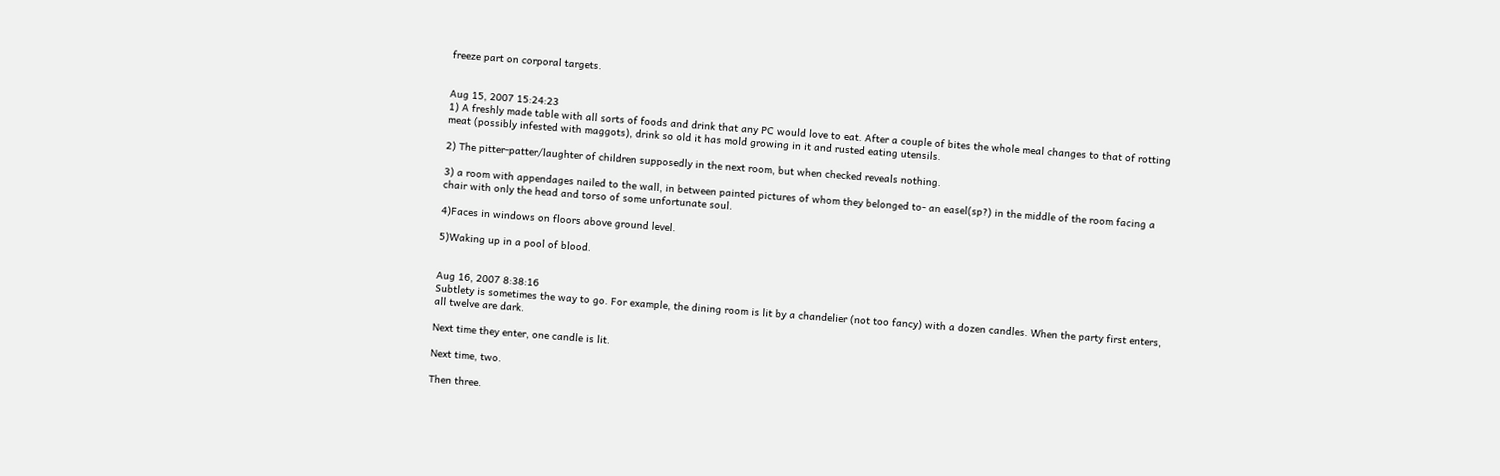freeze part on corporal targets.


Aug 15, 2007 15:24:23
1) A freshly made table with all sorts of foods and drink that any PC would love to eat. After a couple of bites the whole meal changes to that of rotting meat (possibly infested with maggots), drink so old it has mold growing in it and rusted eating utensils.

2) The pitter-patter/laughter of children supposedly in the next room, but when checked reveals nothing.

3) a room with appendages nailed to the wall, in between painted pictures of whom they belonged to- an easel(sp?) in the middle of the room facing a chair with only the head and torso of some unfortunate soul.

4)Faces in windows on floors above ground level.

5)Waking up in a pool of blood.


Aug 16, 2007 8:38:16
Subtlety is sometimes the way to go. For example, the dining room is lit by a chandelier (not too fancy) with a dozen candles. When the party first enters, all twelve are dark.

Next time they enter, one candle is lit.

Next time, two.

Then three.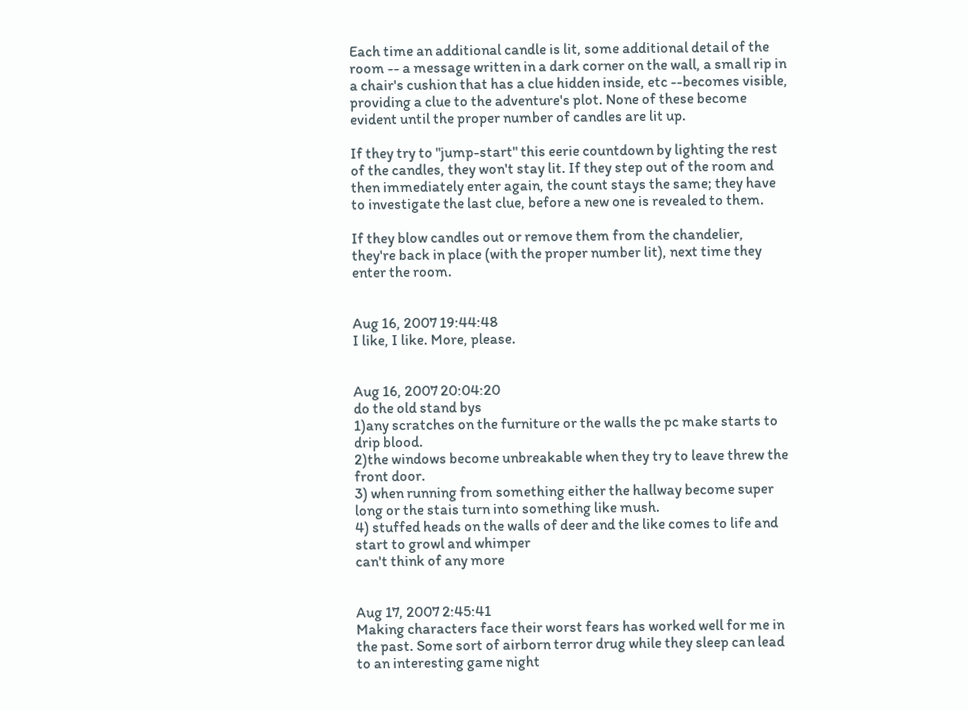Each time an additional candle is lit, some additional detail of the room -- a message written in a dark corner on the wall, a small rip in a chair's cushion that has a clue hidden inside, etc --becomes visible, providing a clue to the adventure's plot. None of these become evident until the proper number of candles are lit up.

If they try to "jump-start" this eerie countdown by lighting the rest of the candles, they won't stay lit. If they step out of the room and then immediately enter again, the count stays the same; they have to investigate the last clue, before a new one is revealed to them.

If they blow candles out or remove them from the chandelier, they're back in place (with the proper number lit), next time they enter the room.


Aug 16, 2007 19:44:48
I like, I like. More, please.


Aug 16, 2007 20:04:20
do the old stand bys
1)any scratches on the furniture or the walls the pc make starts to drip blood.
2)the windows become unbreakable when they try to leave threw the front door.
3) when running from something either the hallway become super long or the stais turn into something like mush.
4) stuffed heads on the walls of deer and the like comes to life and start to growl and whimper
can't think of any more


Aug 17, 2007 2:45:41
Making characters face their worst fears has worked well for me in the past. Some sort of airborn terror drug while they sleep can lead to an interesting game night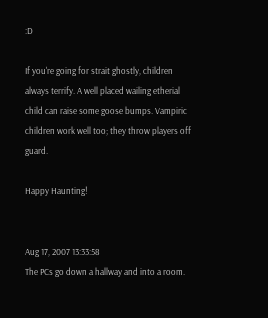:D

If you're going for strait ghostly, children always terrify. A well placed wailing etherial child can raise some goose bumps. Vampiric children work well too; they throw players off guard.

Happy Haunting!


Aug 17, 2007 13:33:58
The PCs go down a hallway and into a room.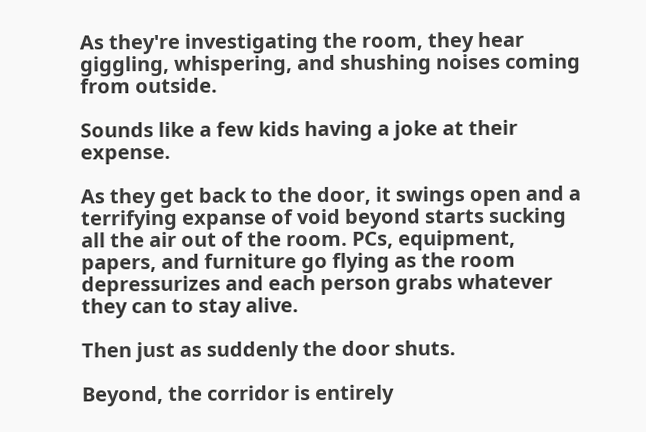As they're investigating the room, they hear giggling, whispering, and shushing noises coming from outside.

Sounds like a few kids having a joke at their expense.

As they get back to the door, it swings open and a terrifying expanse of void beyond starts sucking all the air out of the room. PCs, equipment, papers, and furniture go flying as the room depressurizes and each person grabs whatever they can to stay alive.

Then just as suddenly the door shuts.

Beyond, the corridor is entirely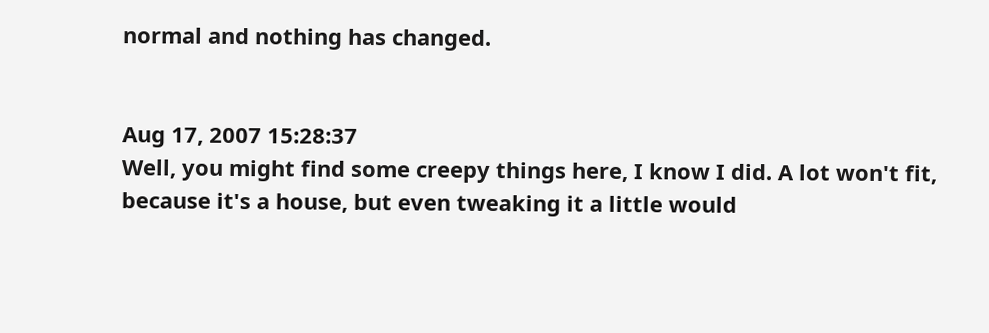normal and nothing has changed.


Aug 17, 2007 15:28:37
Well, you might find some creepy things here, I know I did. A lot won't fit, because it's a house, but even tweaking it a little would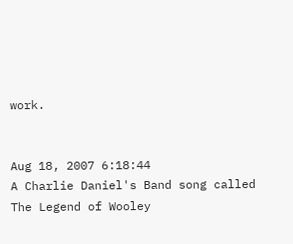work.


Aug 18, 2007 6:18:44
A Charlie Daniel's Band song called The Legend of Wooley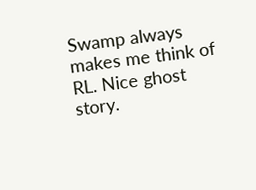Swamp always makes me think of RL. Nice ghost story.